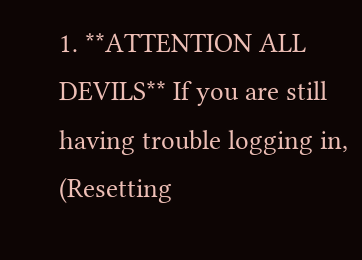1. **ATTENTION ALL DEVILS** If you are still having trouble logging in, (Resetting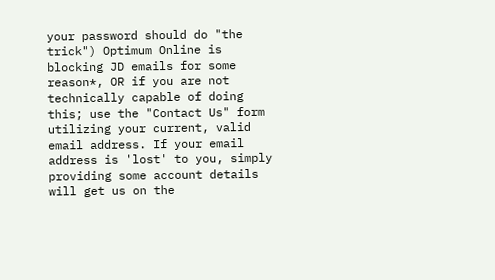your password should do "the trick") Optimum Online is blocking JD emails for some reason*, OR if you are not technically capable of doing this; use the "Contact Us" form utilizing your current, valid email address. If your email address is 'lost' to you, simply providing some account details will get us on the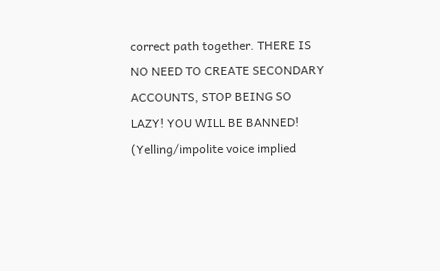correct path together. THERE IS NO NEED TO CREATE SECONDARY ACCOUNTS, STOP BEING SO LAZY! YOU WILL BE BANNED! (Yelling/impolite voice implied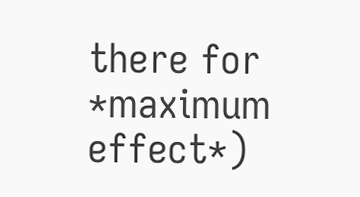there for *maximum effect*)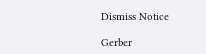Dismiss Notice

Gerber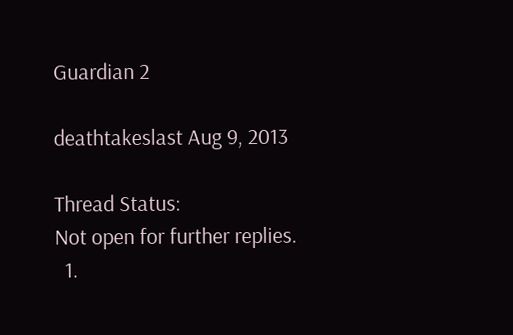Guardian 2

deathtakeslast Aug 9, 2013

Thread Status:
Not open for further replies.
  1.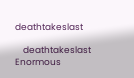deathtakeslast

    deathtakeslast Enormous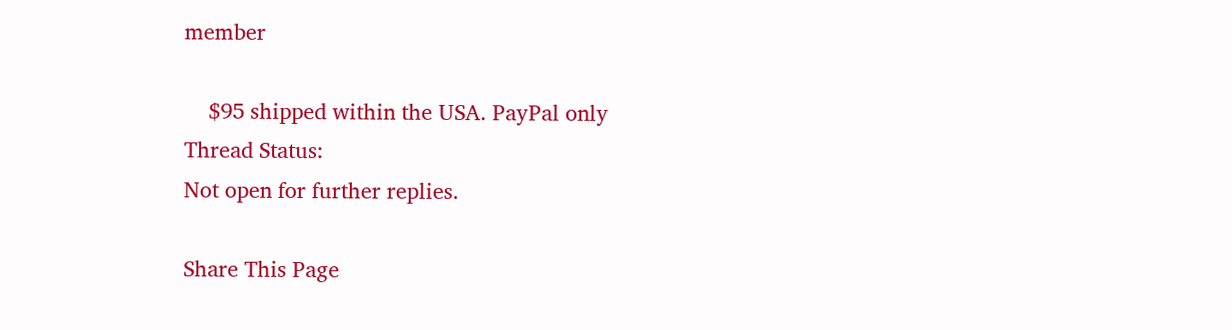member

    $95 shipped within the USA. PayPal only
Thread Status:
Not open for further replies.

Share This Page